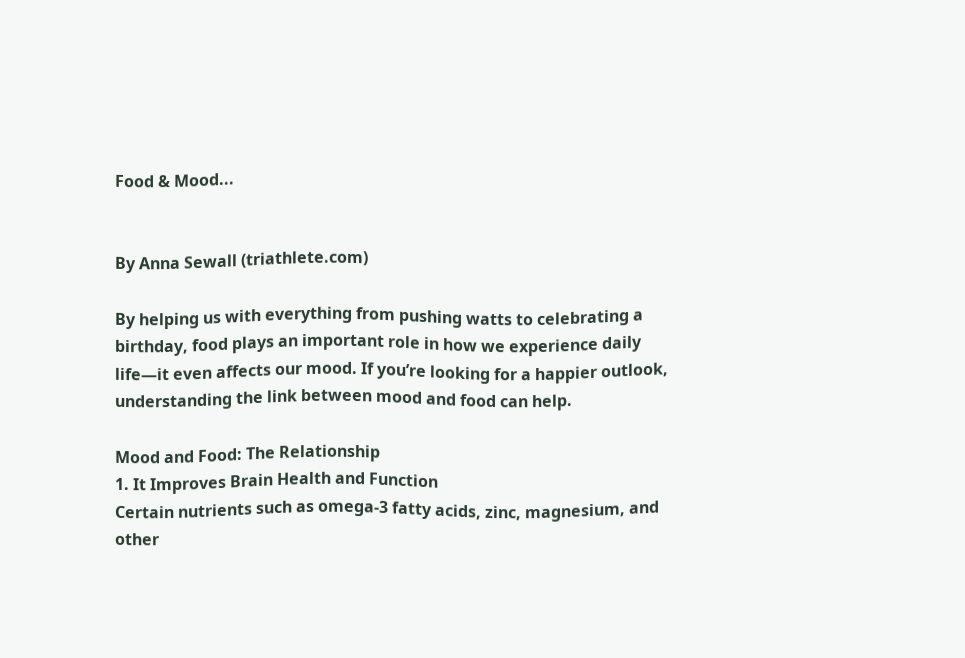Food & Mood...


By Anna Sewall (triathlete.com)

By helping us with everything from pushing watts to celebrating a birthday, food plays an important role in how we experience daily life—it even affects our mood. If you’re looking for a happier outlook, understanding the link between mood and food can help.

Mood and Food: The Relationship
1. It Improves Brain Health and Function
Certain nutrients such as omega-3 fatty acids, zinc, magnesium, and other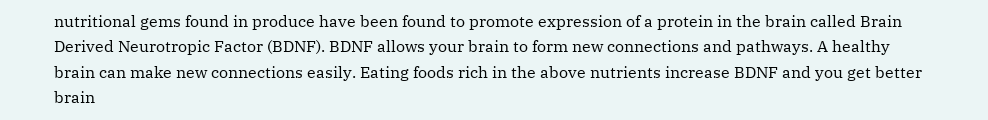nutritional gems found in produce have been found to promote expression of a protein in the brain called Brain Derived Neurotropic Factor (BDNF). BDNF allows your brain to form new connections and pathways. A healthy brain can make new connections easily. Eating foods rich in the above nutrients increase BDNF and you get better brain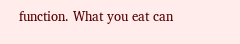function. What you eat can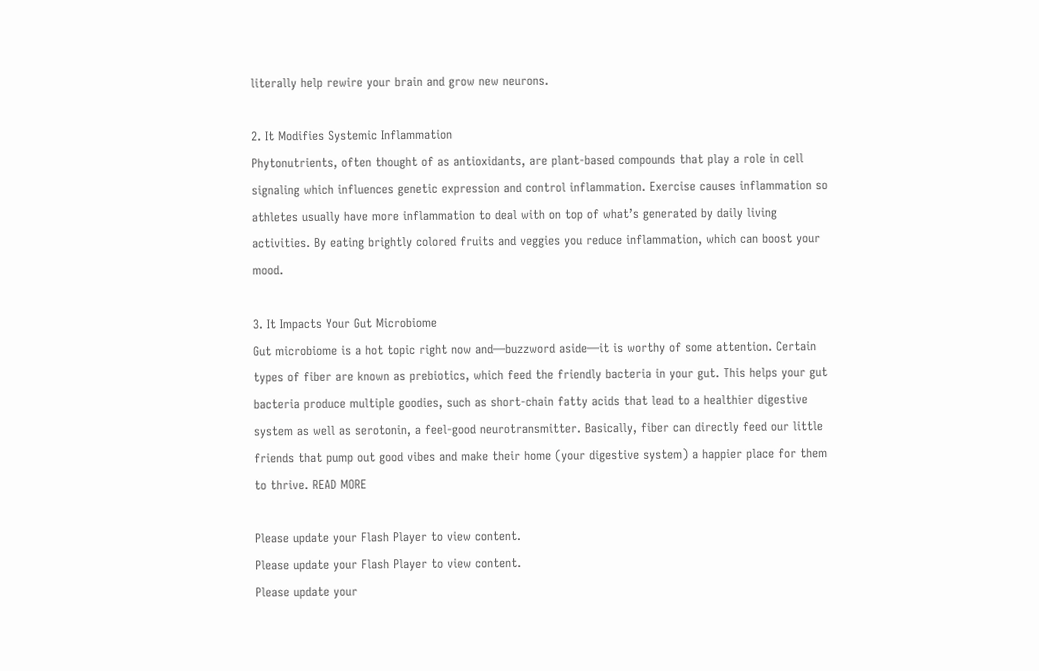literally help rewire your brain and grow new neurons.

2. It Modifies Systemic Inflammation
Phytonutrients, often thought of as antioxidants, are plant-based compounds that play a role in cell signaling which influences genetic expression and control inflammation. Exercise causes inflammation so athletes usually have more inflammation to deal with on top of what’s generated by daily living activities. By eating brightly colored fruits and veggies you reduce inflammation, which can boost your mood.

3. It Impacts Your Gut Microbiome
Gut microbiome is a hot topic right now and—buzzword aside—it is worthy of some attention. Certain types of fiber are known as prebiotics, which feed the friendly bacteria in your gut. This helps your gut bacteria produce multiple goodies, such as short-chain fatty acids that lead to a healthier digestive system as well as serotonin, a feel-good neurotransmitter. Basically, fiber can directly feed our little friends that pump out good vibes and make their home (your digestive system) a happier place for them to thrive. READ MORE

Please update your Flash Player to view content.
Please update your Flash Player to view content.
Please update your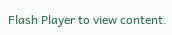Flash Player to view content.